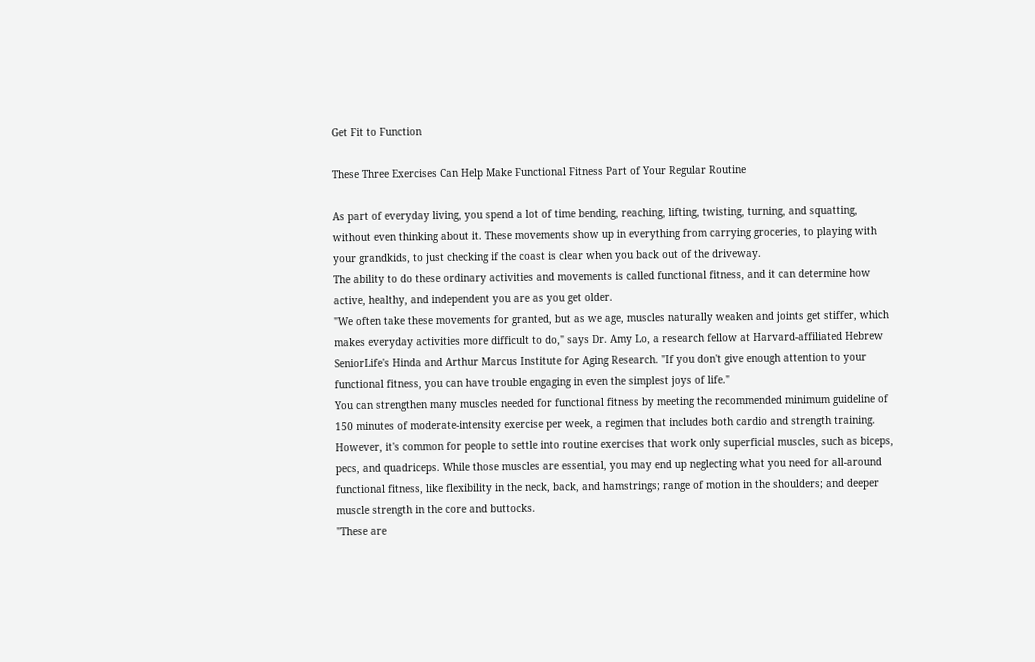Get Fit to Function

These Three Exercises Can Help Make Functional Fitness Part of Your Regular Routine

As part of everyday living, you spend a lot of time bending, reaching, lifting, twisting, turning, and squatting, without even thinking about it. These movements show up in everything from carrying groceries, to playing with your grandkids, to just checking if the coast is clear when you back out of the driveway.
The ability to do these ordinary activities and movements is called functional fitness, and it can determine how active, healthy, and independent you are as you get older.
"We often take these movements for granted, but as we age, muscles naturally weaken and joints get stiffer, which makes everyday activities more difficult to do," says Dr. Amy Lo, a research fellow at Harvard-affiliated Hebrew SeniorLife's Hinda and Arthur Marcus Institute for Aging Research. "If you don't give enough attention to your functional fitness, you can have trouble engaging in even the simplest joys of life."
You can strengthen many muscles needed for functional fitness by meeting the recommended minimum guideline of 150 minutes of moderate-intensity exercise per week, a regimen that includes both cardio and strength training.
However, it's common for people to settle into routine exercises that work only superficial muscles, such as biceps, pecs, and quadriceps. While those muscles are essential, you may end up neglecting what you need for all-around functional fitness, like flexibility in the neck, back, and hamstrings; range of motion in the shoulders; and deeper muscle strength in the core and buttocks.
"These are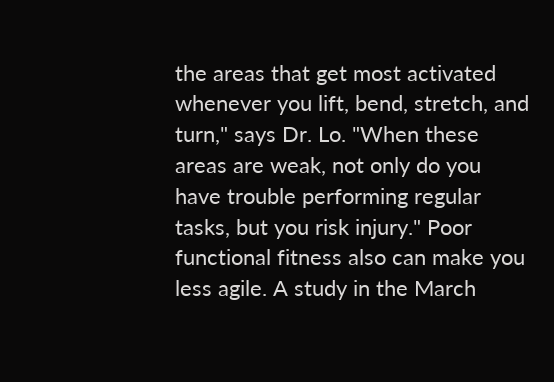the areas that get most activated whenever you lift, bend, stretch, and turn," says Dr. Lo. "When these areas are weak, not only do you have trouble performing regular tasks, but you risk injury." Poor functional fitness also can make you less agile. A study in the March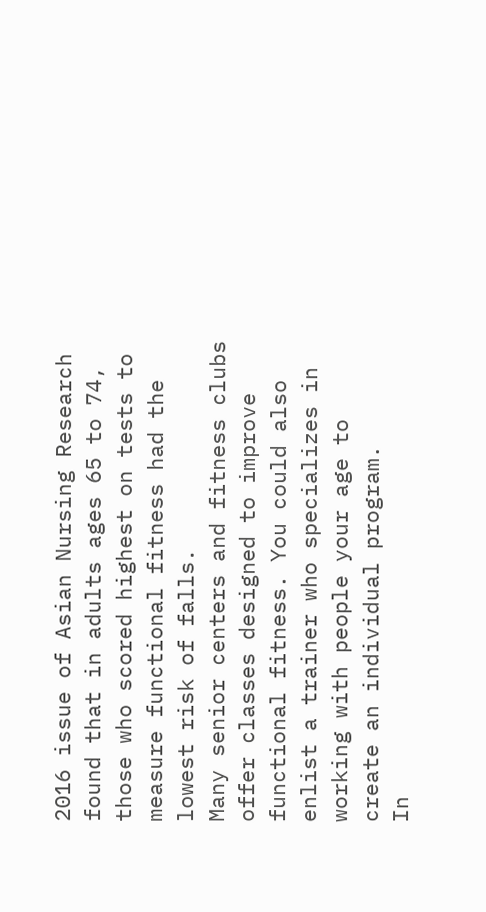2016 issue of Asian Nursing Research found that in adults ages 65 to 74, those who scored highest on tests to measure functional fitness had the lowest risk of falls.
Many senior centers and fitness clubs offer classes designed to improve functional fitness. You could also enlist a trainer who specializes in working with people your age to create an individual program.
In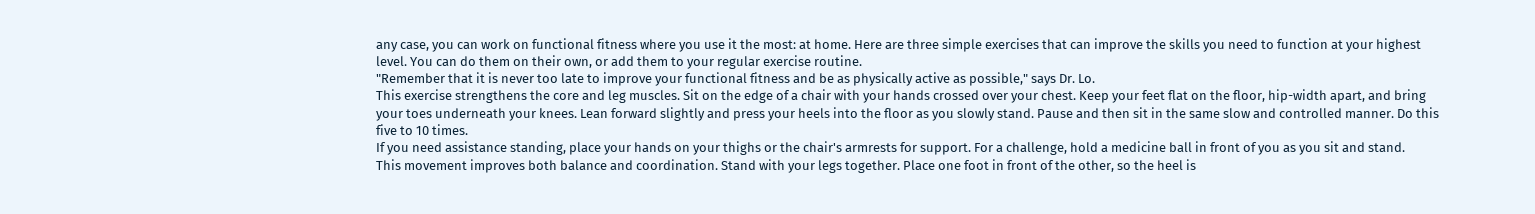any case, you can work on functional fitness where you use it the most: at home. Here are three simple exercises that can improve the skills you need to function at your highest level. You can do them on their own, or add them to your regular exercise routine.
"Remember that it is never too late to improve your functional fitness and be as physically active as possible," says Dr. Lo.
This exercise strengthens the core and leg muscles. Sit on the edge of a chair with your hands crossed over your chest. Keep your feet flat on the floor, hip-width apart, and bring your toes underneath your knees. Lean forward slightly and press your heels into the floor as you slowly stand. Pause and then sit in the same slow and controlled manner. Do this five to 10 times.
If you need assistance standing, place your hands on your thighs or the chair's armrests for support. For a challenge, hold a medicine ball in front of you as you sit and stand.
This movement improves both balance and coordination. Stand with your legs together. Place one foot in front of the other, so the heel is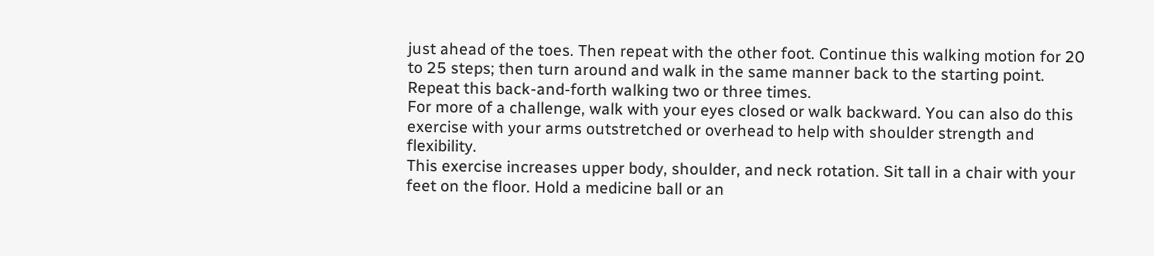just ahead of the toes. Then repeat with the other foot. Continue this walking motion for 20 to 25 steps; then turn around and walk in the same manner back to the starting point. Repeat this back-and-forth walking two or three times.
For more of a challenge, walk with your eyes closed or walk backward. You can also do this exercise with your arms outstretched or overhead to help with shoulder strength and flexibility.
This exercise increases upper body, shoulder, and neck rotation. Sit tall in a chair with your feet on the floor. Hold a medicine ball or an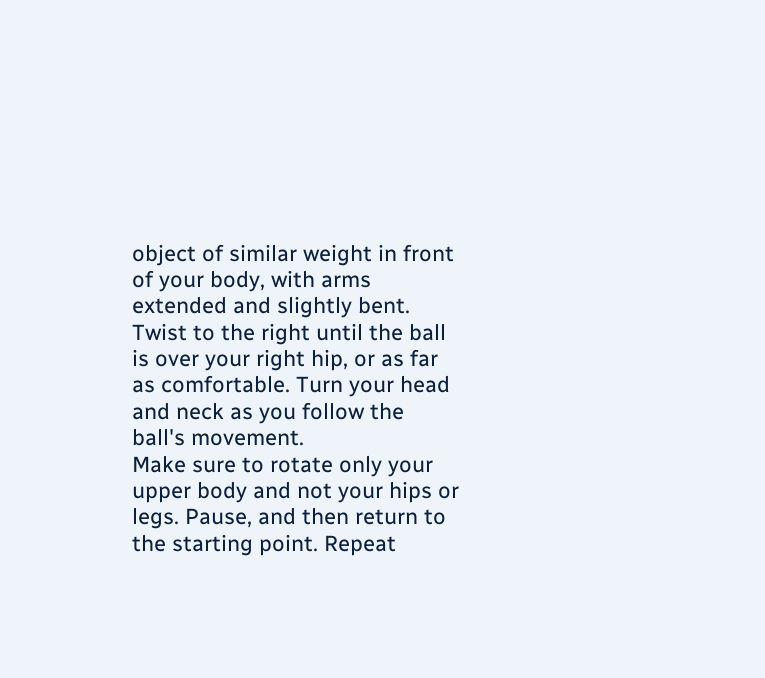object of similar weight in front of your body, with arms extended and slightly bent. Twist to the right until the ball is over your right hip, or as far as comfortable. Turn your head and neck as you follow the ball's movement.
Make sure to rotate only your upper body and not your hips or legs. Pause, and then return to the starting point. Repeat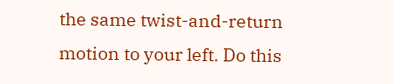the same twist-and-return motion to your left. Do this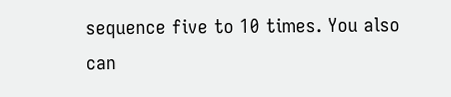sequence five to 10 times. You also can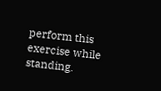perform this exercise while standing.